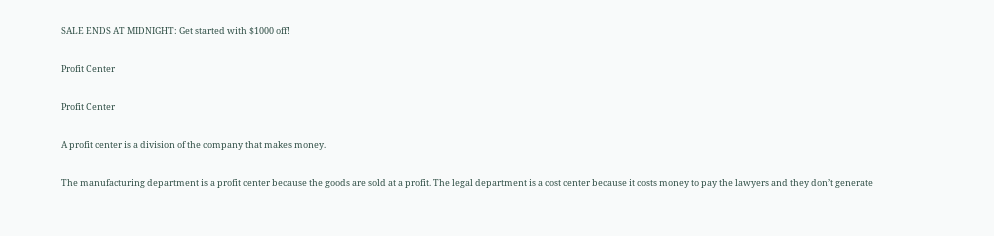SALE ENDS AT MIDNIGHT: Get started with $1000 off!

Profit Center

Profit Center

A profit center is a division of the company that makes money.

The manufacturing department is a profit center because the goods are sold at a profit. The legal department is a cost center because it costs money to pay the lawyers and they don’t generate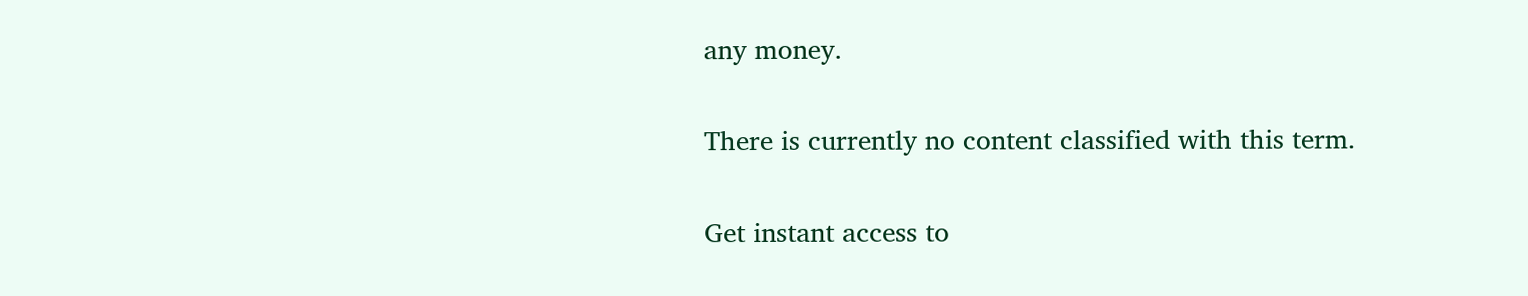any money.

There is currently no content classified with this term.

Get instant access to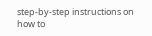step-by-step instructions on how to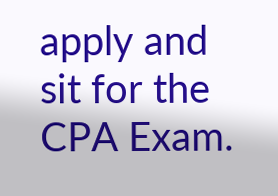apply and sit for the CPA Exam.